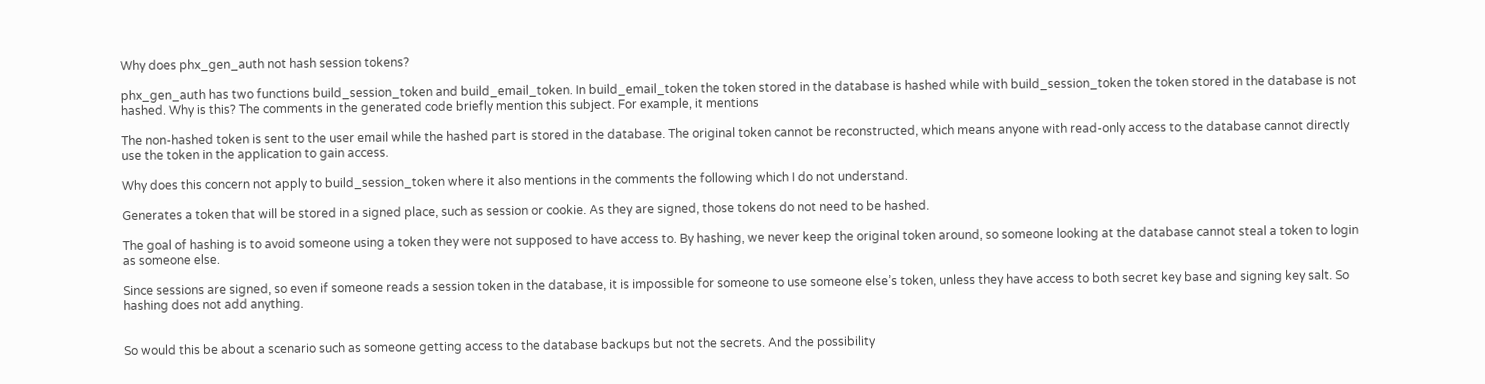Why does phx_gen_auth not hash session tokens?

phx_gen_auth has two functions build_session_token and build_email_token. In build_email_token the token stored in the database is hashed while with build_session_token the token stored in the database is not hashed. Why is this? The comments in the generated code briefly mention this subject. For example, it mentions

The non-hashed token is sent to the user email while the hashed part is stored in the database. The original token cannot be reconstructed, which means anyone with read-only access to the database cannot directly use the token in the application to gain access.

Why does this concern not apply to build_session_token where it also mentions in the comments the following which I do not understand.

Generates a token that will be stored in a signed place, such as session or cookie. As they are signed, those tokens do not need to be hashed.

The goal of hashing is to avoid someone using a token they were not supposed to have access to. By hashing, we never keep the original token around, so someone looking at the database cannot steal a token to login as someone else.

Since sessions are signed, so even if someone reads a session token in the database, it is impossible for someone to use someone else’s token, unless they have access to both secret key base and signing key salt. So hashing does not add anything.


So would this be about a scenario such as someone getting access to the database backups but not the secrets. And the possibility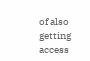of also getting access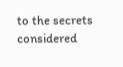to the secrets considered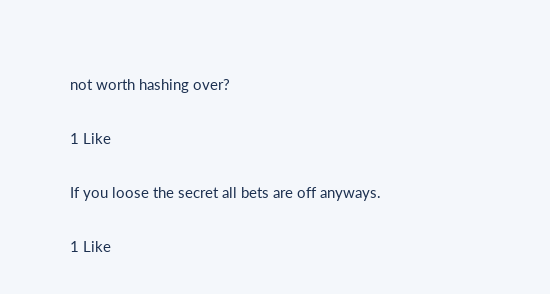not worth hashing over?

1 Like

If you loose the secret all bets are off anyways.

1 Like